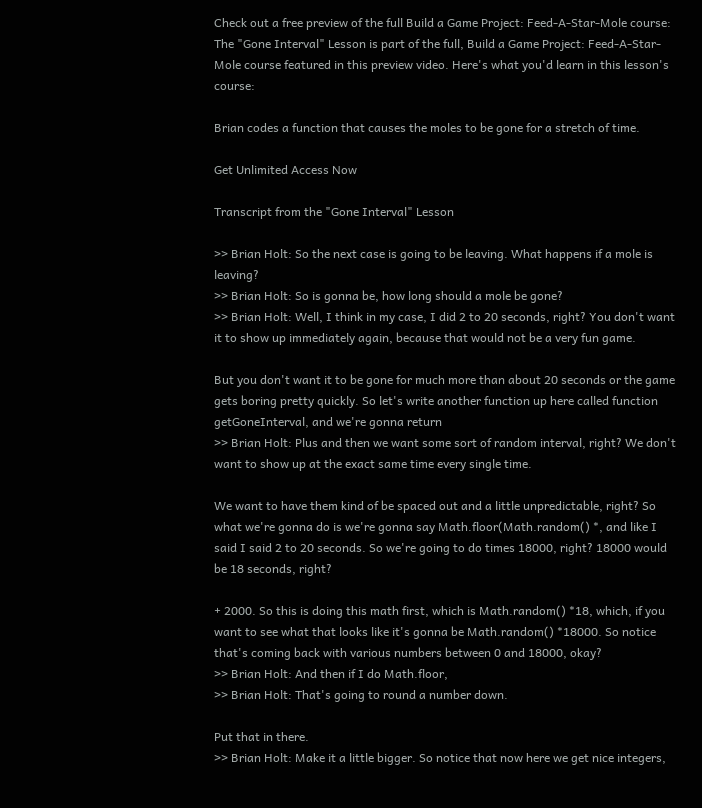Check out a free preview of the full Build a Game Project: Feed-A-Star-Mole course:
The "Gone Interval" Lesson is part of the full, Build a Game Project: Feed-A-Star-Mole course featured in this preview video. Here's what you'd learn in this lesson's course:

Brian codes a function that causes the moles to be gone for a stretch of time.

Get Unlimited Access Now

Transcript from the "Gone Interval" Lesson

>> Brian Holt: So the next case is going to be leaving. What happens if a mole is leaving?
>> Brian Holt: So is gonna be, how long should a mole be gone?
>> Brian Holt: Well, I think in my case, I did 2 to 20 seconds, right? You don't want it to show up immediately again, because that would not be a very fun game.

But you don't want it to be gone for much more than about 20 seconds or the game gets boring pretty quickly. So let's write another function up here called function getGoneInterval, and we're gonna return
>> Brian Holt: Plus and then we want some sort of random interval, right? We don't want to show up at the exact same time every single time.

We want to have them kind of be spaced out and a little unpredictable, right? So what we're gonna do is we're gonna say Math.floor(Math.random() *, and like I said I said 2 to 20 seconds. So we're going to do times 18000, right? 18000 would be 18 seconds, right?

+ 2000. So this is doing this math first, which is Math.random() *18, which, if you want to see what that looks like it's gonna be Math.random() *18000. So notice that's coming back with various numbers between 0 and 18000, okay?
>> Brian Holt: And then if I do Math.floor,
>> Brian Holt: That's going to round a number down.

Put that in there.
>> Brian Holt: Make it a little bigger. So notice that now here we get nice integers,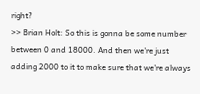right?
>> Brian Holt: So this is gonna be some number between 0 and 18000. And then we're just adding 2000 to it to make sure that we're always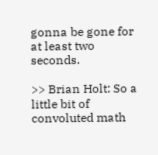gonna be gone for at least two seconds.

>> Brian Holt: So a little bit of convoluted math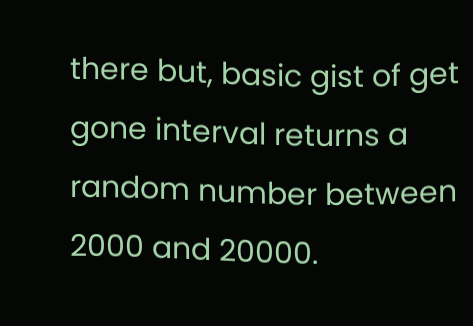there but, basic gist of get gone interval returns a random number between 2000 and 20000.